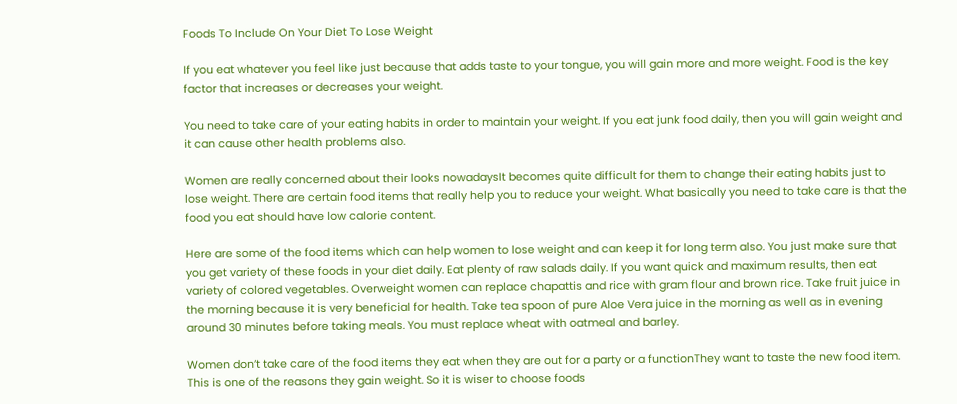Foods To Include On Your Diet To Lose Weight

If you eat whatever you feel like just because that adds taste to your tongue, you will gain more and more weight. Food is the key factor that increases or decreases your weight.

You need to take care of your eating habits in order to maintain your weight. If you eat junk food daily, then you will gain weight and it can cause other health problems also.

Women are really concerned about their looks nowadaysIt becomes quite difficult for them to change their eating habits just to lose weight. There are certain food items that really help you to reduce your weight. What basically you need to take care is that the food you eat should have low calorie content.

Here are some of the food items which can help women to lose weight and can keep it for long term also. You just make sure that you get variety of these foods in your diet daily. Eat plenty of raw salads daily. If you want quick and maximum results, then eat variety of colored vegetables. Overweight women can replace chapattis and rice with gram flour and brown rice. Take fruit juice in the morning because it is very beneficial for health. Take tea spoon of pure Aloe Vera juice in the morning as well as in evening around 30 minutes before taking meals. You must replace wheat with oatmeal and barley.

Women don’t take care of the food items they eat when they are out for a party or a functionThey want to taste the new food item. This is one of the reasons they gain weight. So it is wiser to choose foods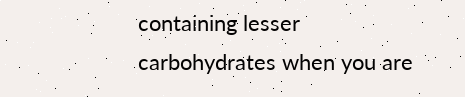containing lesser carbohydrates when you are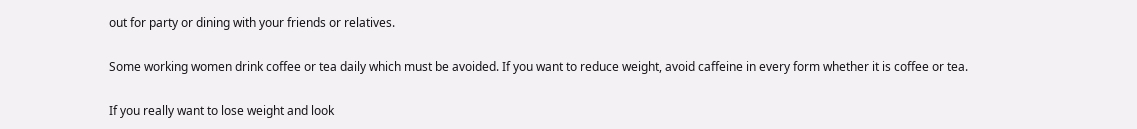out for party or dining with your friends or relatives.

Some working women drink coffee or tea daily which must be avoided. If you want to reduce weight, avoid caffeine in every form whether it is coffee or tea.

If you really want to lose weight and look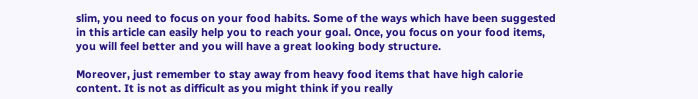slim, you need to focus on your food habits. Some of the ways which have been suggested in this article can easily help you to reach your goal. Once, you focus on your food items, you will feel better and you will have a great looking body structure.

Moreover, just remember to stay away from heavy food items that have high calorie content. It is not as difficult as you might think if you really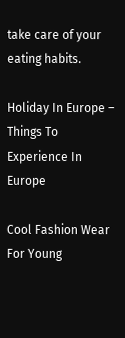take care of your eating habits.

Holiday In Europe – Things To Experience In Europe

Cool Fashion Wear For Young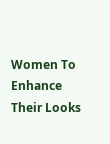Women To Enhance Their Looks